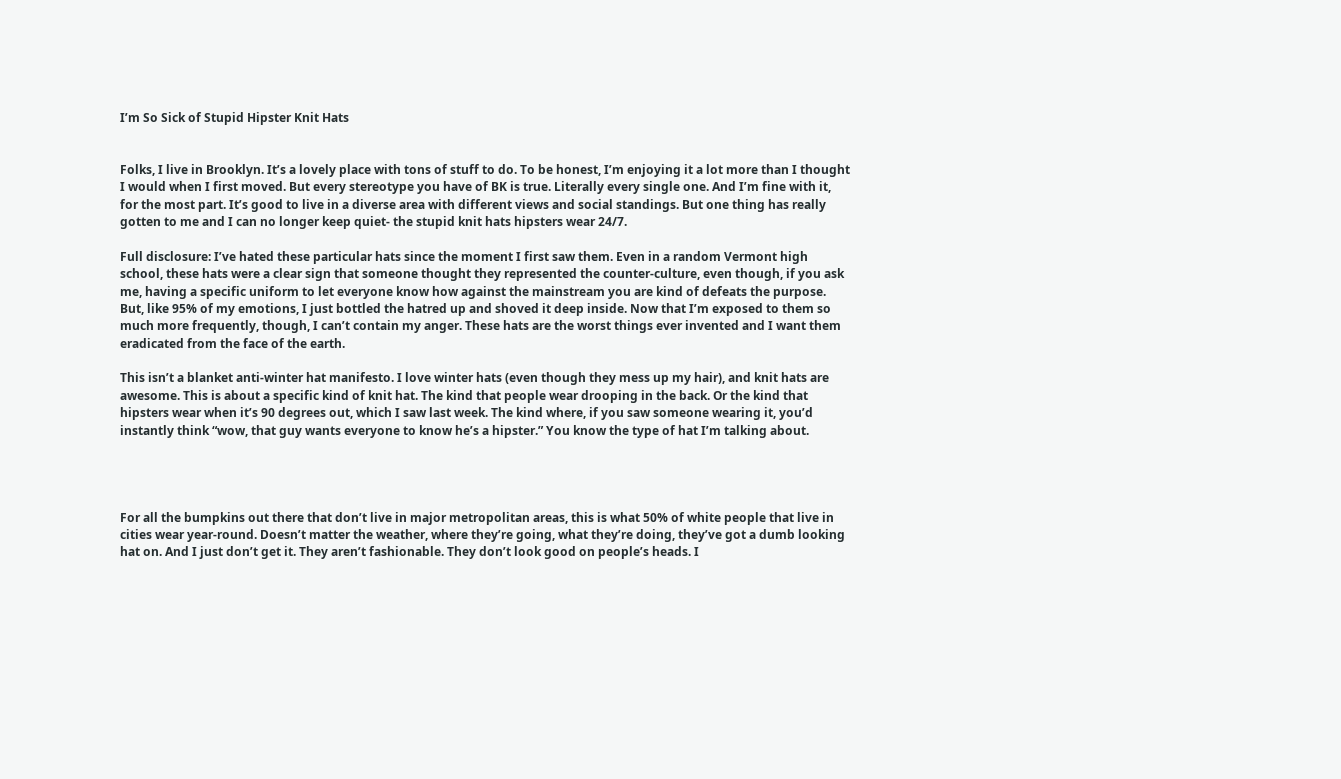I’m So Sick of Stupid Hipster Knit Hats


Folks, I live in Brooklyn. It’s a lovely place with tons of stuff to do. To be honest, I’m enjoying it a lot more than I thought I would when I first moved. But every stereotype you have of BK is true. Literally every single one. And I’m fine with it, for the most part. It’s good to live in a diverse area with different views and social standings. But one thing has really gotten to me and I can no longer keep quiet- the stupid knit hats hipsters wear 24/7.

Full disclosure: I’ve hated these particular hats since the moment I first saw them. Even in a random Vermont high school, these hats were a clear sign that someone thought they represented the counter-culture, even though, if you ask me, having a specific uniform to let everyone know how against the mainstream you are kind of defeats the purpose. But, like 95% of my emotions, I just bottled the hatred up and shoved it deep inside. Now that I’m exposed to them so much more frequently, though, I can’t contain my anger. These hats are the worst things ever invented and I want them eradicated from the face of the earth.

This isn’t a blanket anti-winter hat manifesto. I love winter hats (even though they mess up my hair), and knit hats are awesome. This is about a specific kind of knit hat. The kind that people wear drooping in the back. Or the kind that hipsters wear when it’s 90 degrees out, which I saw last week. The kind where, if you saw someone wearing it, you’d instantly think “wow, that guy wants everyone to know he’s a hipster.” You know the type of hat I’m talking about.




For all the bumpkins out there that don’t live in major metropolitan areas, this is what 50% of white people that live in cities wear year-round. Doesn’t matter the weather, where they’re going, what they’re doing, they’ve got a dumb looking hat on. And I just don’t get it. They aren’t fashionable. They don’t look good on people’s heads. I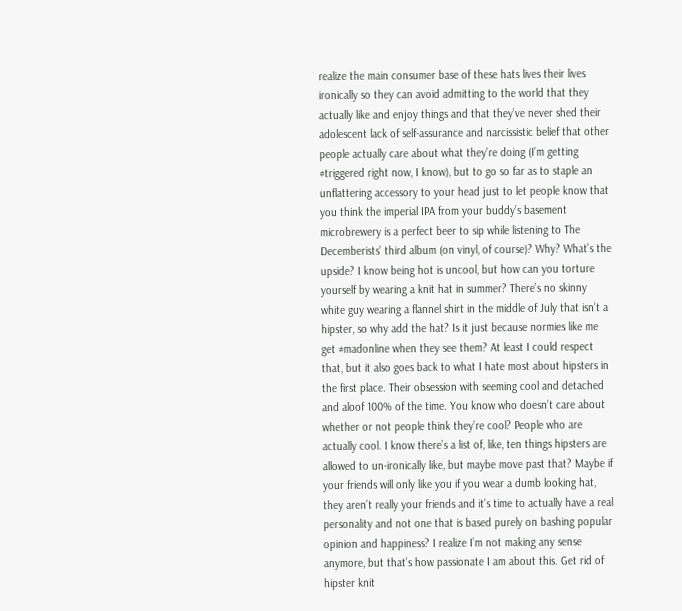realize the main consumer base of these hats lives their lives ironically so they can avoid admitting to the world that they actually like and enjoy things and that they’ve never shed their adolescent lack of self-assurance and narcissistic belief that other people actually care about what they’re doing (I’m getting #triggered right now, I know), but to go so far as to staple an unflattering accessory to your head just to let people know that you think the imperial IPA from your buddy’s basement microbrewery is a perfect beer to sip while listening to The Decemberists’ third album (on vinyl, of course)? Why? What’s the upside? I know being hot is uncool, but how can you torture yourself by wearing a knit hat in summer? There’s no skinny white guy wearing a flannel shirt in the middle of July that isn’t a hipster, so why add the hat? Is it just because normies like me get #madonline when they see them? At least I could respect that, but it also goes back to what I hate most about hipsters in the first place. Their obsession with seeming cool and detached and aloof 100% of the time. You know who doesn’t care about whether or not people think they’re cool? People who are actually cool. I know there’s a list of, like, ten things hipsters are allowed to un-ironically like, but maybe move past that? Maybe if your friends will only like you if you wear a dumb looking hat, they aren’t really your friends and it’s time to actually have a real personality and not one that is based purely on bashing popular opinion and happiness? I realize I’m not making any sense anymore, but that’s how passionate I am about this. Get rid of hipster knit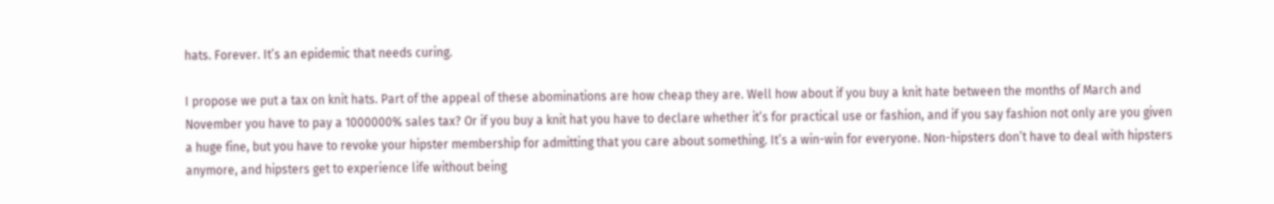hats. Forever. It’s an epidemic that needs curing.

I propose we put a tax on knit hats. Part of the appeal of these abominations are how cheap they are. Well how about if you buy a knit hate between the months of March and November you have to pay a 1000000% sales tax? Or if you buy a knit hat you have to declare whether it’s for practical use or fashion, and if you say fashion not only are you given a huge fine, but you have to revoke your hipster membership for admitting that you care about something. It’s a win-win for everyone. Non-hipsters don’t have to deal with hipsters anymore, and hipsters get to experience life without being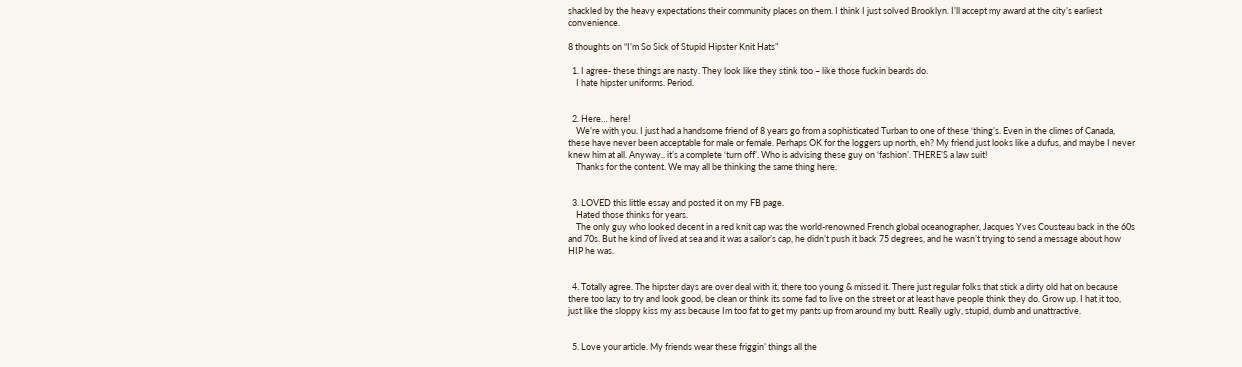shackled by the heavy expectations their community places on them. I think I just solved Brooklyn. I’ll accept my award at the city’s earliest convenience.

8 thoughts on “I’m So Sick of Stupid Hipster Knit Hats”

  1. I agree- these things are nasty. They look like they stink too – like those fuckin beards do.
    I hate hipster uniforms. Period.


  2. Here… here!
    We’re with you. I just had a handsome friend of 8 years go from a sophisticated Turban to one of these ‘thing’s. Even in the climes of Canada, these have never been acceptable for male or female. Perhaps OK for the loggers up north, eh? My friend just looks like a dufus, and maybe I never knew him at all. Anyway.. it’s a complete ‘turn off’. Who is advising these guy on ‘fashion’. THERE’S a law suit!
    Thanks for the content. We may all be thinking the same thing here.


  3. LOVED this little essay and posted it on my FB page.
    Hated those thinks for years.
    The only guy who looked decent in a red knit cap was the world-renowned French global oceanographer, Jacques Yves Cousteau back in the 60s and 70s. But he kind of lived at sea and it was a sailor’s cap, he didn’t push it back 75 degrees, and he wasn’t trying to send a message about how HIP he was.


  4. Totally agree. The hipster days are over deal with it, there too young & missed it. There just regular folks that stick a dirty old hat on because there too lazy to try and look good, be clean or think its some fad to live on the street or at least have people think they do. Grow up. I hat it too, just like the sloppy kiss my ass because Im too fat to get my pants up from around my butt. Really ugly, stupid, dumb and unattractive.


  5. Love your article. My friends wear these friggin’ things all the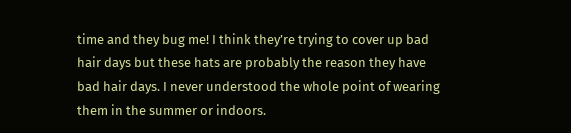time and they bug me! I think they’re trying to cover up bad hair days but these hats are probably the reason they have bad hair days. I never understood the whole point of wearing them in the summer or indoors.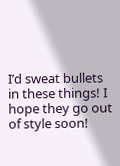I’d sweat bullets in these things! I hope they go out of style soon!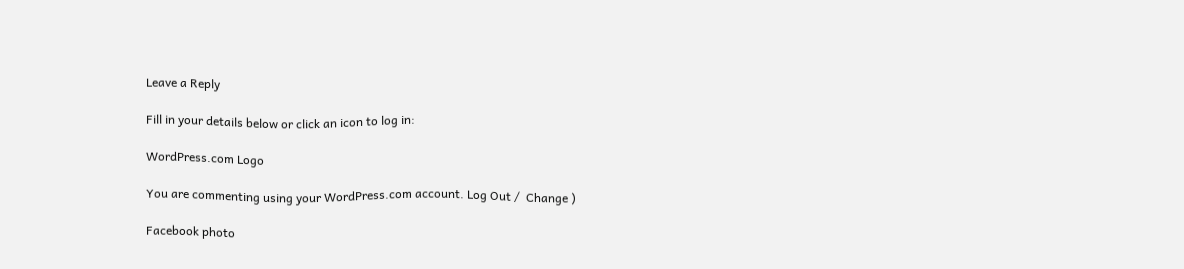Leave a Reply

Fill in your details below or click an icon to log in:

WordPress.com Logo

You are commenting using your WordPress.com account. Log Out /  Change )

Facebook photo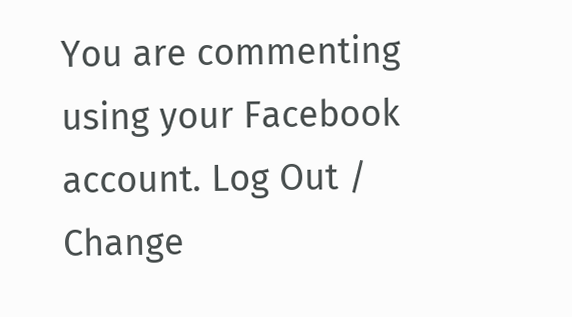You are commenting using your Facebook account. Log Out /  Change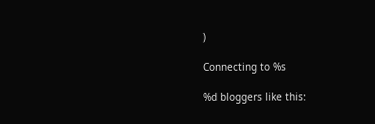)

Connecting to %s

%d bloggers like this: